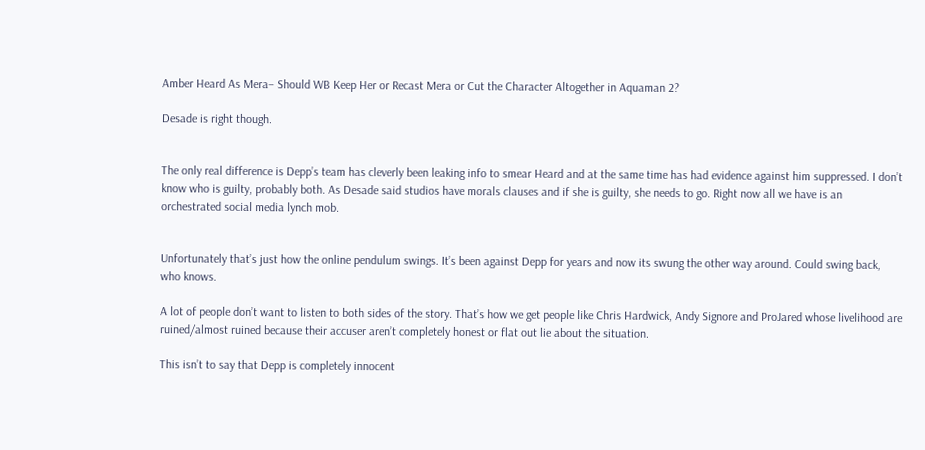Amber Heard As Mera– Should WB Keep Her or Recast Mera or Cut the Character Altogether in Aquaman 2?

Desade is right though.


The only real difference is Depp’s team has cleverly been leaking info to smear Heard and at the same time has had evidence against him suppressed. I don’t know who is guilty, probably both. As Desade said studios have morals clauses and if she is guilty, she needs to go. Right now all we have is an orchestrated social media lynch mob.


Unfortunately that’s just how the online pendulum swings. It’s been against Depp for years and now its swung the other way around. Could swing back, who knows.

A lot of people don’t want to listen to both sides of the story. That’s how we get people like Chris Hardwick, Andy Signore and ProJared whose livelihood are ruined/almost ruined because their accuser aren’t completely honest or flat out lie about the situation.

This isn’t to say that Depp is completely innocent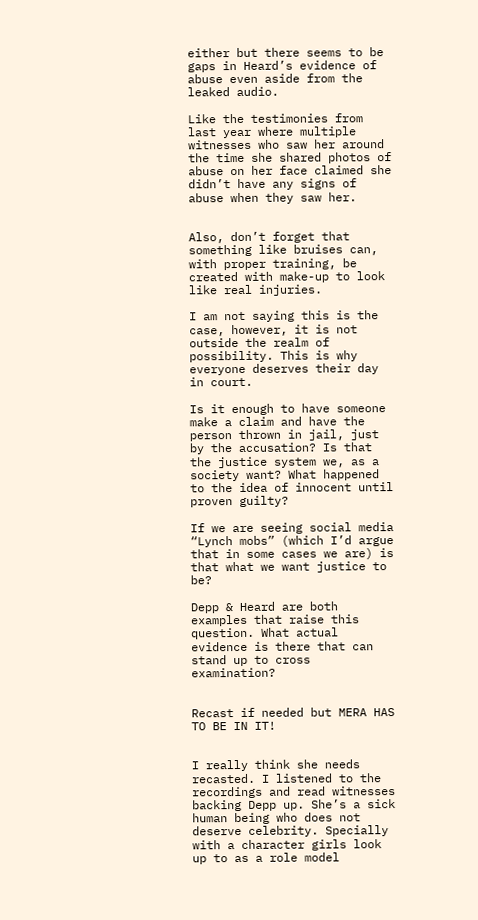either but there seems to be gaps in Heard’s evidence of abuse even aside from the leaked audio.

Like the testimonies from last year where multiple witnesses who saw her around the time she shared photos of abuse on her face claimed she didn’t have any signs of abuse when they saw her.


Also, don’t forget that something like bruises can, with proper training, be created with make-up to look like real injuries.

I am not saying this is the case, however, it is not outside the realm of possibility. This is why everyone deserves their day in court.

Is it enough to have someone make a claim and have the person thrown in jail, just by the accusation? Is that the justice system we, as a society want? What happened to the idea of innocent until proven guilty?

If we are seeing social media “Lynch mobs” (which I’d argue that in some cases we are) is that what we want justice to be?

Depp & Heard are both examples that raise this question. What actual evidence is there that can stand up to cross examination?


Recast if needed but MERA HAS TO BE IN IT!


I really think she needs recasted. I listened to the recordings and read witnesses backing Depp up. She’s a sick human being who does not deserve celebrity. Specially with a character girls look up to as a role model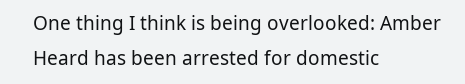One thing I think is being overlooked: Amber Heard has been arrested for domestic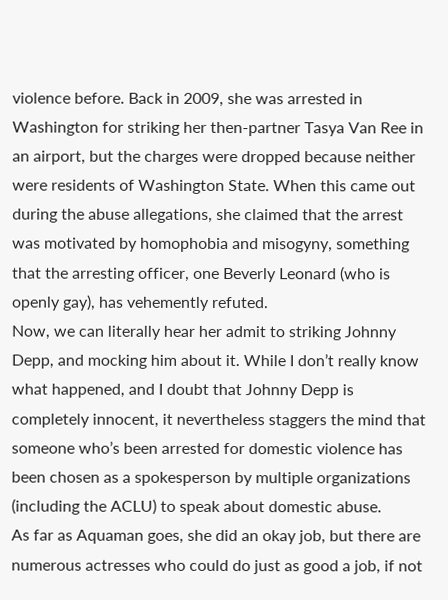violence before. Back in 2009, she was arrested in Washington for striking her then-partner Tasya Van Ree in an airport, but the charges were dropped because neither were residents of Washington State. When this came out during the abuse allegations, she claimed that the arrest was motivated by homophobia and misogyny, something that the arresting officer, one Beverly Leonard (who is openly gay), has vehemently refuted.
Now, we can literally hear her admit to striking Johnny Depp, and mocking him about it. While I don’t really know what happened, and I doubt that Johnny Depp is completely innocent, it nevertheless staggers the mind that someone who’s been arrested for domestic violence has been chosen as a spokesperson by multiple organizations (including the ACLU) to speak about domestic abuse.
As far as Aquaman goes, she did an okay job, but there are numerous actresses who could do just as good a job, if not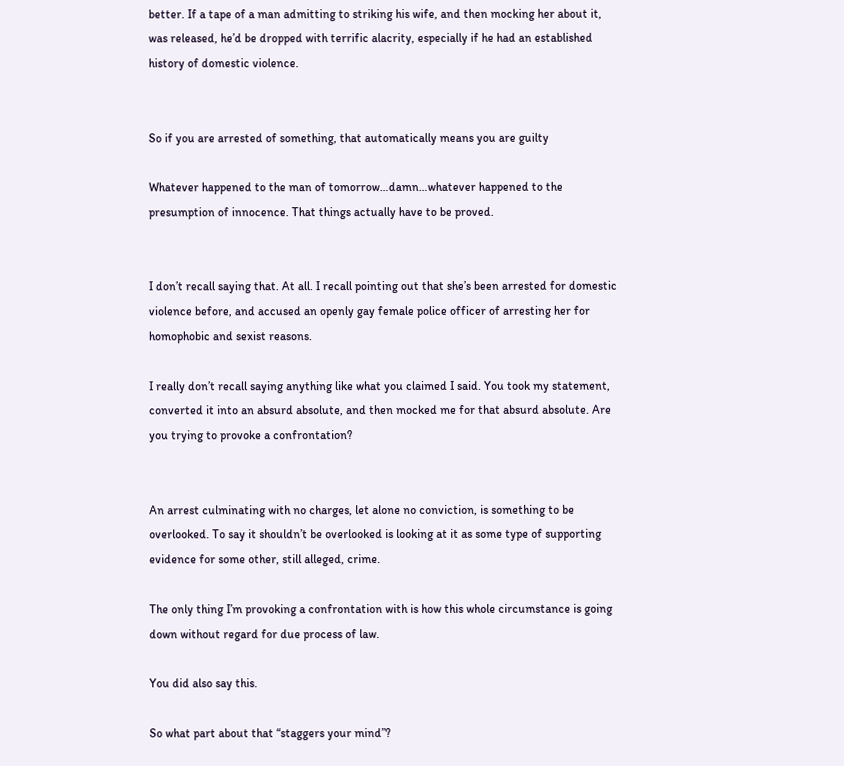better. If a tape of a man admitting to striking his wife, and then mocking her about it, was released, he’d be dropped with terrific alacrity, especially if he had an established history of domestic violence.


So if you are arrested of something, that automatically means you are guilty

Whatever happened to the man of tomorrow…damn…whatever happened to the presumption of innocence. That things actually have to be proved.


I don’t recall saying that. At all. I recall pointing out that she’s been arrested for domestic violence before, and accused an openly gay female police officer of arresting her for homophobic and sexist reasons.

I really don’t recall saying anything like what you claimed I said. You took my statement, converted it into an absurd absolute, and then mocked me for that absurd absolute. Are you trying to provoke a confrontation?


An arrest culminating with no charges, let alone no conviction, is something to be overlooked. To say it shouldn’t be overlooked is looking at it as some type of supporting evidence for some other, still alleged, crime.

The only thing I’m provoking a confrontation with is how this whole circumstance is going down without regard for due process of law.

You did also say this.

So what part about that “staggers your mind”?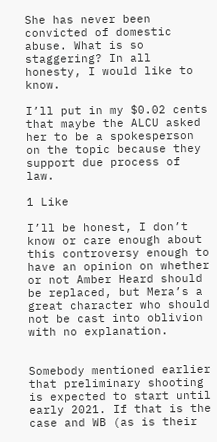She has never been convicted of domestic abuse. What is so staggering? In all honesty, I would like to know.

I’ll put in my $0.02 cents that maybe the ALCU asked her to be a spokesperson on the topic because they support due process of law.

1 Like

I’ll be honest, I don’t know or care enough about this controversy enough to have an opinion on whether or not Amber Heard should be replaced, but Mera’s a great character who should not be cast into oblivion with no explanation.


Somebody mentioned earlier that preliminary shooting is expected to start until early 2021. If that is the case and WB (as is their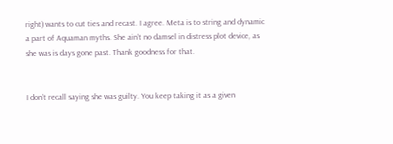right) wants to cut ties and recast. I agree. Meta is to string and dynamic a part of Aquaman myths. She ain’t no damsel in distress plot device, as she was is days gone past. Thank goodness for that.


I don’t recall saying she was guilty. You keep taking it as a given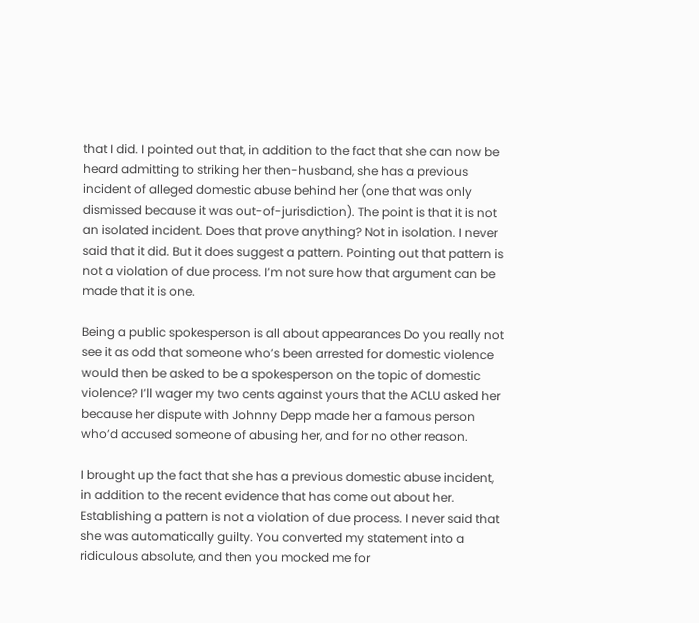that I did. I pointed out that, in addition to the fact that she can now be heard admitting to striking her then-husband, she has a previous incident of alleged domestic abuse behind her (one that was only dismissed because it was out-of-jurisdiction). The point is that it is not an isolated incident. Does that prove anything? Not in isolation. I never said that it did. But it does suggest a pattern. Pointing out that pattern is not a violation of due process. I’m not sure how that argument can be made that it is one.

Being a public spokesperson is all about appearances Do you really not see it as odd that someone who’s been arrested for domestic violence would then be asked to be a spokesperson on the topic of domestic violence? I’ll wager my two cents against yours that the ACLU asked her because her dispute with Johnny Depp made her a famous person who’d accused someone of abusing her, and for no other reason.

I brought up the fact that she has a previous domestic abuse incident, in addition to the recent evidence that has come out about her. Establishing a pattern is not a violation of due process. I never said that she was automatically guilty. You converted my statement into a ridiculous absolute, and then you mocked me for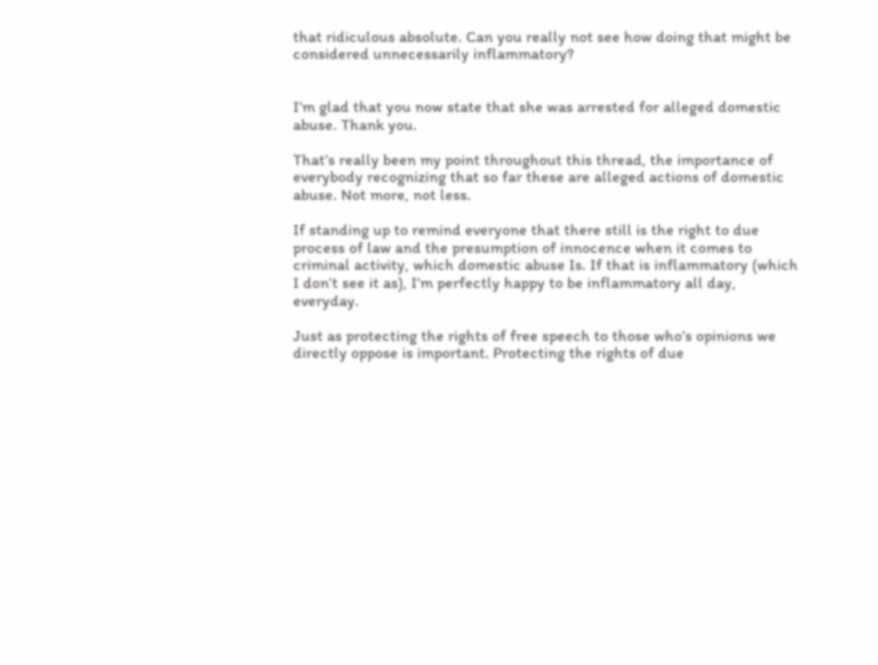that ridiculous absolute. Can you really not see how doing that might be considered unnecessarily inflammatory?


I’m glad that you now state that she was arrested for alleged domestic abuse. Thank you.

That’s really been my point throughout this thread, the importance of everybody recognizing that so far these are alleged actions of domestic abuse. Not more, not less.

If standing up to remind everyone that there still is the right to due process of law and the presumption of innocence when it comes to criminal activity, which domestic abuse Is. If that is inflammatory (which I don’t see it as), I’m perfectly happy to be inflammatory all day, everyday.

Just as protecting the rights of free speech to those who’s opinions we directly oppose is important. Protecting the rights of due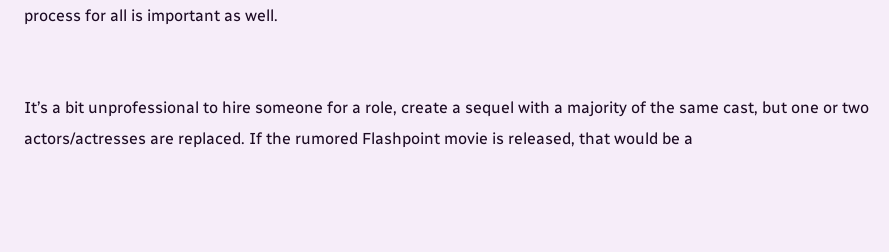process for all is important as well.


It’s a bit unprofessional to hire someone for a role, create a sequel with a majority of the same cast, but one or two actors/actresses are replaced. If the rumored Flashpoint movie is released, that would be a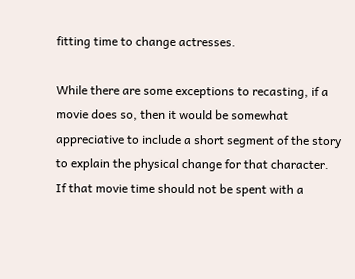fitting time to change actresses.

While there are some exceptions to recasting, if a movie does so, then it would be somewhat appreciative to include a short segment of the story to explain the physical change for that character. If that movie time should not be spent with a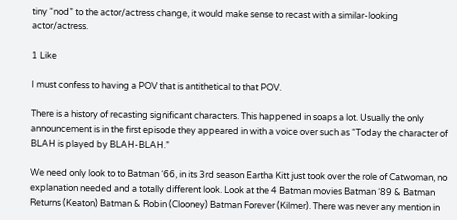tiny “nod” to the actor/actress change, it would make sense to recast with a similar-looking actor/actress.

1 Like

I must confess to having a POV that is antithetical to that POV.

There is a history of recasting significant characters. This happened in soaps a lot. Usually the only announcement is in the first episode they appeared in with a voice over such as “Today the character of BLAH is played by BLAH-BLAH.”

We need only look to to Batman ‘66, in its 3rd season Eartha Kitt just took over the role of Catwoman, no explanation needed and a totally different look. Look at the 4 Batman movies Batman ‘89 & Batman Returns (Keaton) Batman & Robin (Clooney) Batman Forever (Kilmer). There was never any mention in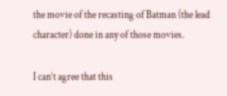the movie of the recasting of Batman (the lead character) done in any of those movies.

I can’t agree that this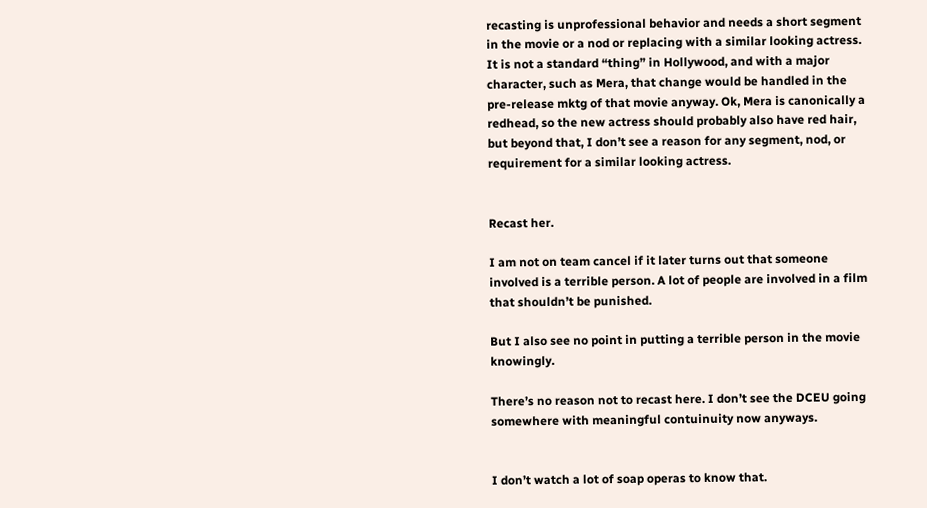recasting is unprofessional behavior and needs a short segment in the movie or a nod or replacing with a similar looking actress. It is not a standard “thing” in Hollywood, and with a major character, such as Mera, that change would be handled in the pre-release mktg of that movie anyway. Ok, Mera is canonically a redhead, so the new actress should probably also have red hair, but beyond that, I don’t see a reason for any segment, nod, or requirement for a similar looking actress.


Recast her.

I am not on team cancel if it later turns out that someone involved is a terrible person. A lot of people are involved in a film that shouldn’t be punished.

But I also see no point in putting a terrible person in the movie knowingly.

There’s no reason not to recast here. I don’t see the DCEU going somewhere with meaningful contuinuity now anyways.


I don’t watch a lot of soap operas to know that.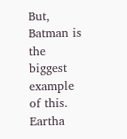But, Batman is the biggest example of this. Eartha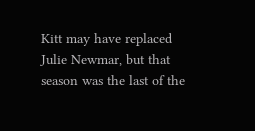Kitt may have replaced Julie Newmar, but that season was the last of the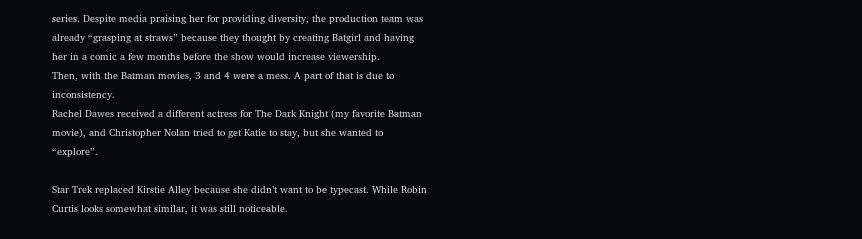series. Despite media praising her for providing diversity, the production team was already “grasping at straws” because they thought by creating Batgirl and having her in a comic a few months before the show would increase viewership.
Then, with the Batman movies, 3 and 4 were a mess. A part of that is due to inconsistency.
Rachel Dawes received a different actress for The Dark Knight (my favorite Batman movie), and Christopher Nolan tried to get Katie to stay, but she wanted to “explore”.

Star Trek replaced Kirstie Alley because she didn’t want to be typecast. While Robin Curtis looks somewhat similar, it was still noticeable.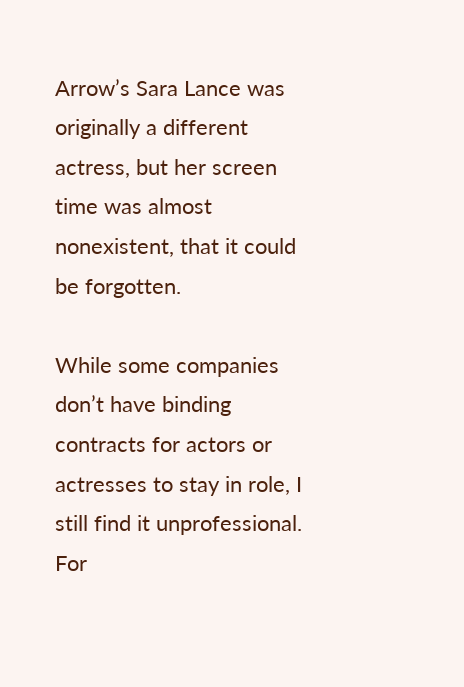Arrow’s Sara Lance was originally a different actress, but her screen time was almost nonexistent, that it could be forgotten.

While some companies don’t have binding contracts for actors or actresses to stay in role, I still find it unprofessional. For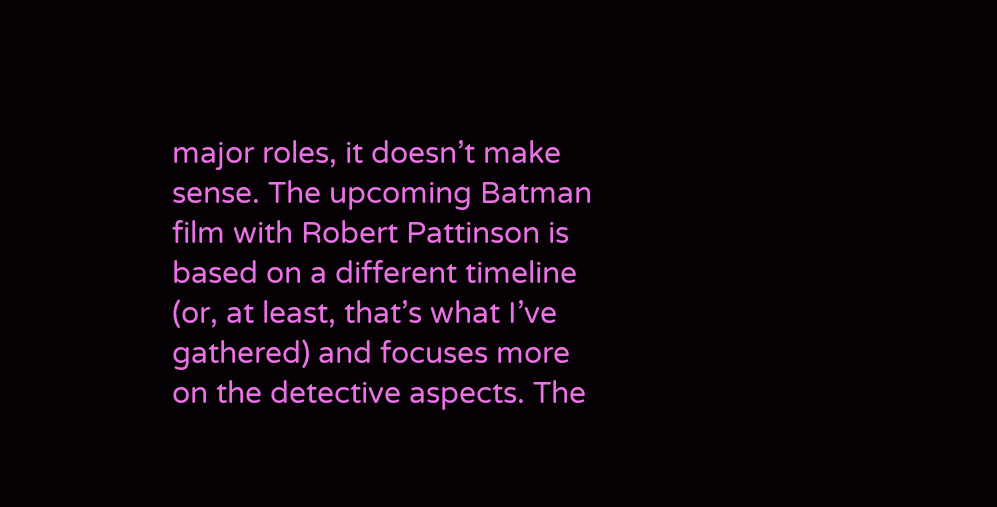major roles, it doesn’t make sense. The upcoming Batman film with Robert Pattinson is based on a different timeline (or, at least, that’s what I’ve gathered) and focuses more on the detective aspects. The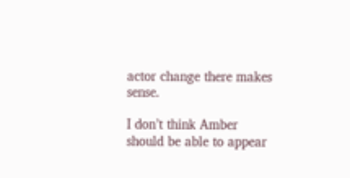actor change there makes sense.

I don’t think Amber should be able to appear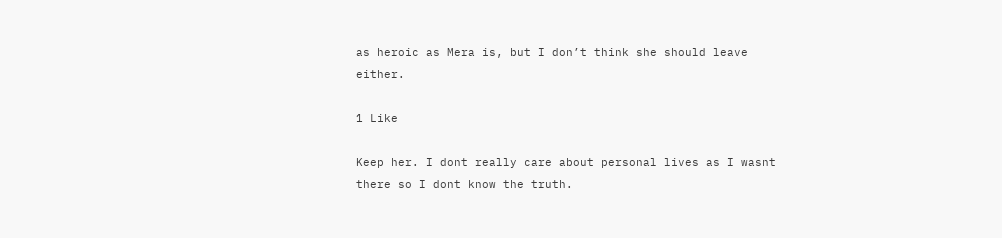as heroic as Mera is, but I don’t think she should leave either.

1 Like

Keep her. I dont really care about personal lives as I wasnt there so I dont know the truth.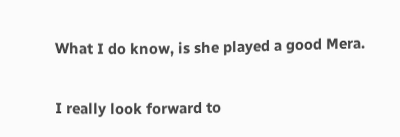What I do know, is she played a good Mera.


I really look forward to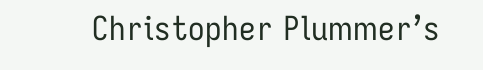Christopher Plummer’s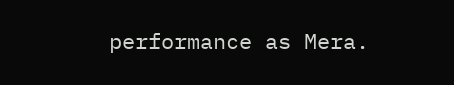performance as Mera.